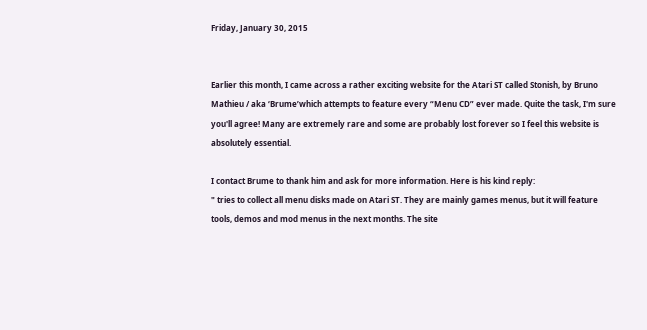Friday, January 30, 2015


Earlier this month, I came across a rather exciting website for the Atari ST called Stonish, by Bruno Mathieu / aka ‘Brume’which attempts to feature every “Menu CD” ever made. Quite the task, I'm sure you'll agree! Many are extremely rare and some are probably lost forever so I feel this website is absolutely essential.

I contact Brume to thank him and ask for more information. Here is his kind reply:
" tries to collect all menu disks made on Atari ST. They are mainly games menus, but it will feature tools, demos and mod menus in the next months. The site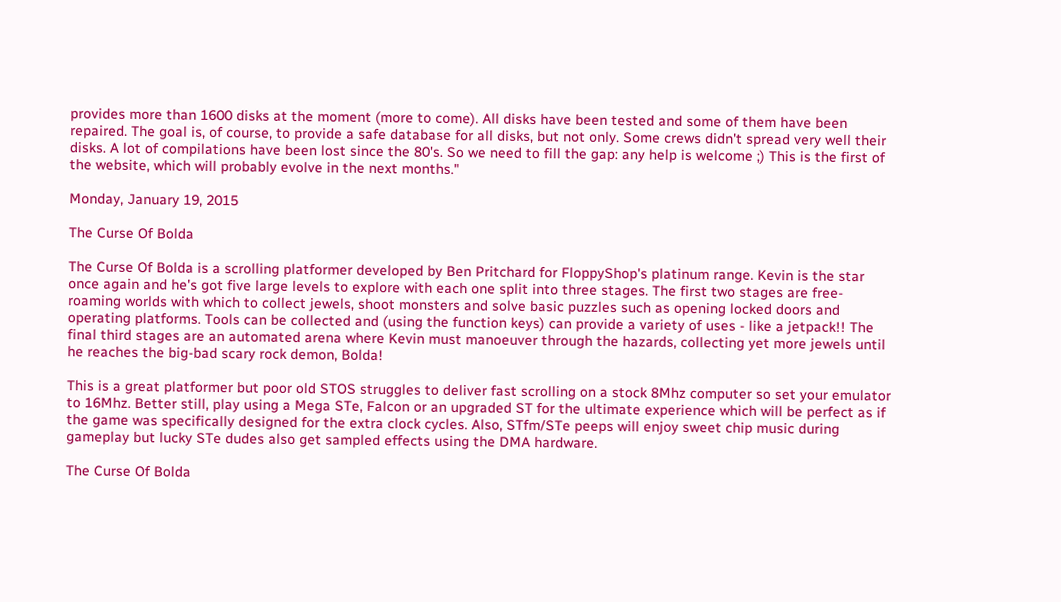provides more than 1600 disks at the moment (more to come). All disks have been tested and some of them have been repaired. The goal is, of course, to provide a safe database for all disks, but not only. Some crews didn't spread very well their disks. A lot of compilations have been lost since the 80's. So we need to fill the gap: any help is welcome ;) This is the first of the website, which will probably evolve in the next months."

Monday, January 19, 2015

The Curse Of Bolda

The Curse Of Bolda is a scrolling platformer developed by Ben Pritchard for FloppyShop's platinum range. Kevin is the star once again and he's got five large levels to explore with each one split into three stages. The first two stages are free-roaming worlds with which to collect jewels, shoot monsters and solve basic puzzles such as opening locked doors and operating platforms. Tools can be collected and (using the function keys) can provide a variety of uses - like a jetpack!! The final third stages are an automated arena where Kevin must manoeuver through the hazards, collecting yet more jewels until he reaches the big-bad scary rock demon, Bolda!

This is a great platformer but poor old STOS struggles to deliver fast scrolling on a stock 8Mhz computer so set your emulator to 16Mhz. Better still, play using a Mega STe, Falcon or an upgraded ST for the ultimate experience which will be perfect as if the game was specifically designed for the extra clock cycles. Also, STfm/STe peeps will enjoy sweet chip music during gameplay but lucky STe dudes also get sampled effects using the DMA hardware.

The Curse Of Bolda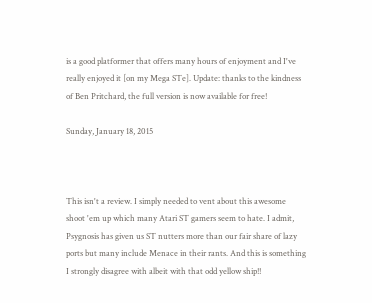is a good platformer that offers many hours of enjoyment and I've really enjoyed it [on my Mega STe]. Update: thanks to the kindness of Ben Pritchard, the full version is now available for free!

Sunday, January 18, 2015



This isn't a review. I simply needed to vent about this awesome shoot 'em up which many Atari ST gamers seem to hate. I admit, Psygnosis has given us ST nutters more than our fair share of lazy ports but many include Menace in their rants. And this is something I strongly disagree with albeit with that odd yellow ship!!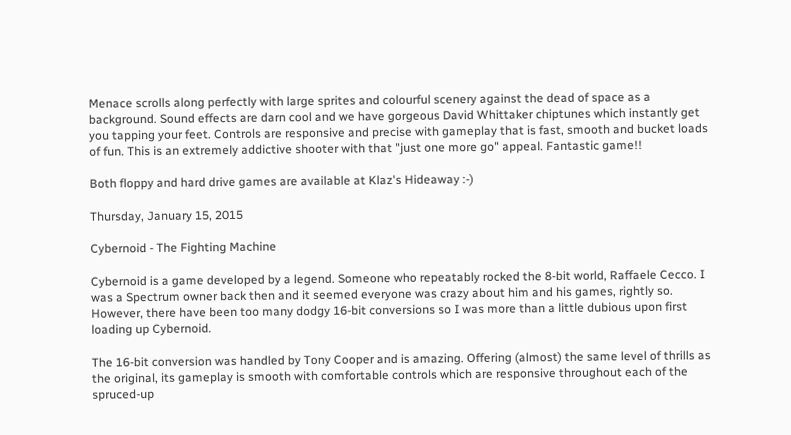Menace scrolls along perfectly with large sprites and colourful scenery against the dead of space as a background. Sound effects are darn cool and we have gorgeous David Whittaker chiptunes which instantly get you tapping your feet. Controls are responsive and precise with gameplay that is fast, smooth and bucket loads of fun. This is an extremely addictive shooter with that "just one more go" appeal. Fantastic game!!

Both floppy and hard drive games are available at Klaz's Hideaway :-)

Thursday, January 15, 2015

Cybernoid - The Fighting Machine

Cybernoid is a game developed by a legend. Someone who repeatably rocked the 8-bit world, Raffaele Cecco. I was a Spectrum owner back then and it seemed everyone was crazy about him and his games, rightly so. However, there have been too many dodgy 16-bit conversions so I was more than a little dubious upon first loading up Cybernoid.

The 16-bit conversion was handled by Tony Cooper and is amazing. Offering (almost) the same level of thrills as the original, its gameplay is smooth with comfortable controls which are responsive throughout each of the spruced-up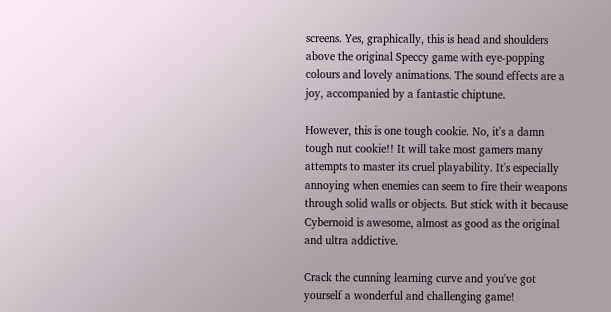screens. Yes, graphically, this is head and shoulders above the original Speccy game with eye-popping colours and lovely animations. The sound effects are a joy, accompanied by a fantastic chiptune.

However, this is one tough cookie. No, it's a damn tough nut cookie!! It will take most gamers many attempts to master its cruel playability. It's especially annoying when enemies can seem to fire their weapons through solid walls or objects. But stick with it because Cybernoid is awesome, almost as good as the original and ultra addictive.

Crack the cunning learning curve and you've got yourself a wonderful and challenging game!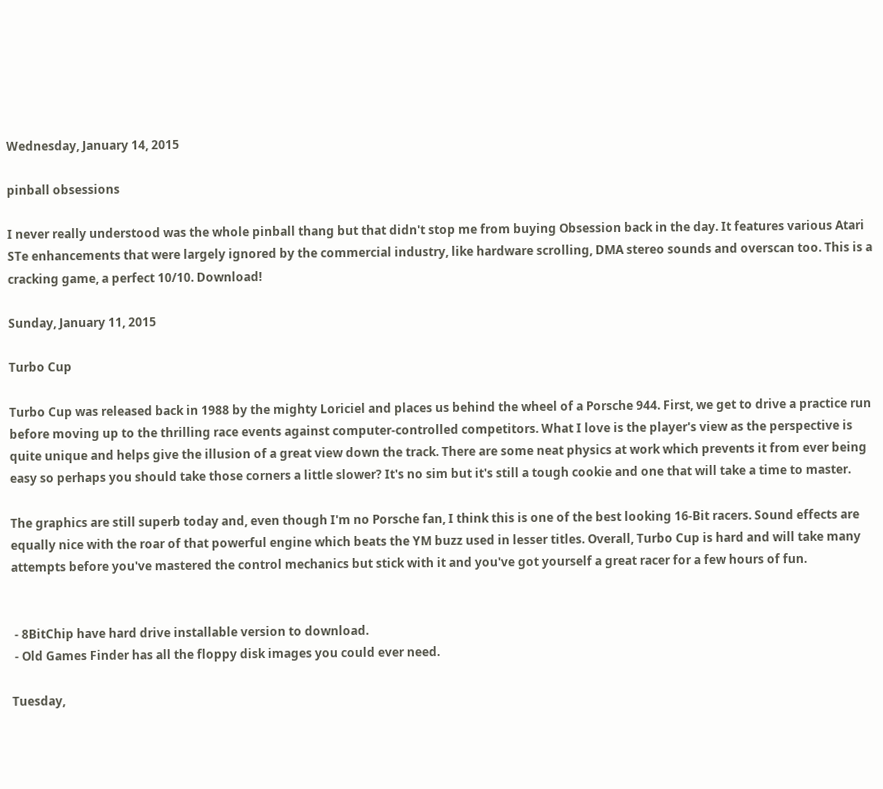Wednesday, January 14, 2015

pinball obsessions

I never really understood was the whole pinball thang but that didn't stop me from buying Obsession back in the day. It features various Atari STe enhancements that were largely ignored by the commercial industry, like hardware scrolling, DMA stereo sounds and overscan too. This is a cracking game, a perfect 10/10. Download!

Sunday, January 11, 2015

Turbo Cup

Turbo Cup was released back in 1988 by the mighty Loriciel and places us behind the wheel of a Porsche 944. First, we get to drive a practice run before moving up to the thrilling race events against computer-controlled competitors. What I love is the player's view as the perspective is quite unique and helps give the illusion of a great view down the track. There are some neat physics at work which prevents it from ever being easy so perhaps you should take those corners a little slower? It's no sim but it's still a tough cookie and one that will take a time to master.

The graphics are still superb today and, even though I'm no Porsche fan, I think this is one of the best looking 16-Bit racers. Sound effects are equally nice with the roar of that powerful engine which beats the YM buzz used in lesser titles. Overall, Turbo Cup is hard and will take many attempts before you've mastered the control mechanics but stick with it and you've got yourself a great racer for a few hours of fun.


 - 8BitChip have hard drive installable version to download.
 - Old Games Finder has all the floppy disk images you could ever need.

Tuesday,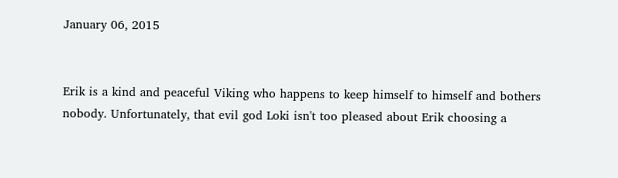January 06, 2015


Erik is a kind and peaceful Viking who happens to keep himself to himself and bothers nobody. Unfortunately, that evil god Loki isn't too pleased about Erik choosing a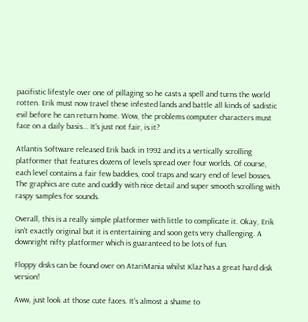pacifistic lifestyle over one of pillaging so he casts a spell and turns the world rotten. Erik must now travel these infested lands and battle all kinds of sadistic evil before he can return home. Wow, the problems computer characters must face on a daily basis... It's just not fair, is it?

Atlantis Software released Erik back in 1992 and its a vertically scrolling platformer that features dozens of levels spread over four worlds. Of course, each level contains a fair few baddies, cool traps and scary end of level bosses. The graphics are cute and cuddly with nice detail and super smooth scrolling with raspy samples for sounds.

Overall, this is a really simple platformer with little to complicate it. Okay, Erik isn't exactly original but it is entertaining and soon gets very challenging. A downright nifty platformer which is guaranteed to be lots of fun.

Floppy disks can be found over on AtariMania whilst Klaz has a great hard disk version!

Aww, just look at those cute faces. It's almost a shame to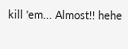kill 'em... Almost!! hehe